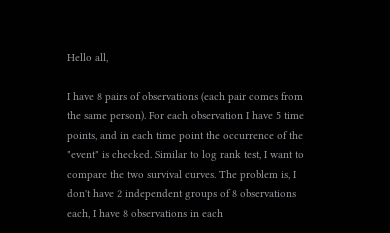Hello all,

I have 8 pairs of observations (each pair comes from the same person). For each observation I have 5 time points, and in each time point the occurrence of the "event" is checked. Similar to log rank test, I want to compare the two survival curves. The problem is, I don't have 2 independent groups of 8 observations each, I have 8 observations in each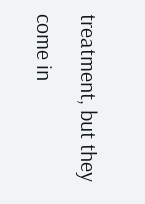treatment, but they come in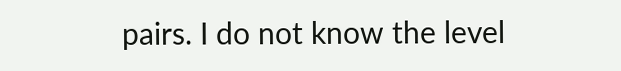pairs. I do not know the level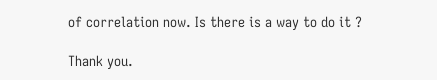of correlation now. Is there is a way to do it ?

Thank you.